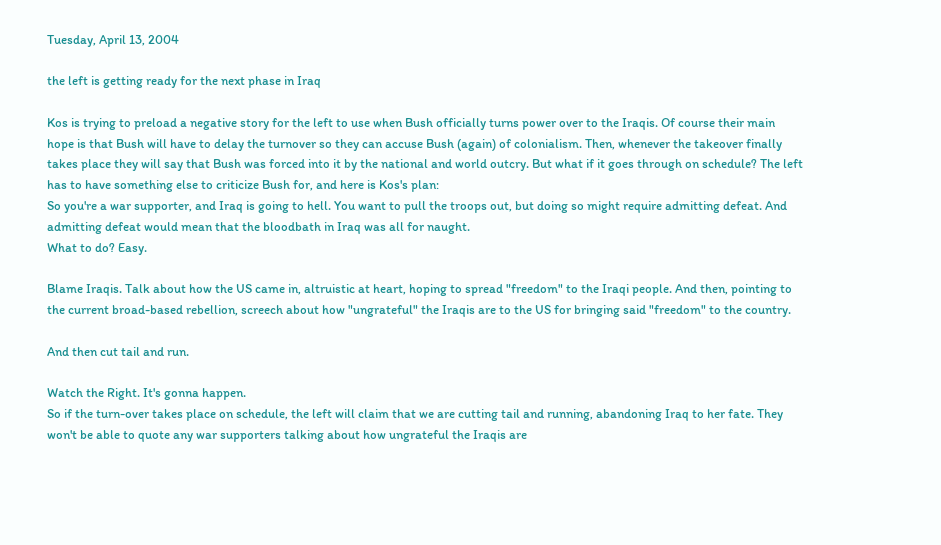Tuesday, April 13, 2004

the left is getting ready for the next phase in Iraq

Kos is trying to preload a negative story for the left to use when Bush officially turns power over to the Iraqis. Of course their main hope is that Bush will have to delay the turnover so they can accuse Bush (again) of colonialism. Then, whenever the takeover finally takes place they will say that Bush was forced into it by the national and world outcry. But what if it goes through on schedule? The left has to have something else to criticize Bush for, and here is Kos's plan:
So you're a war supporter, and Iraq is going to hell. You want to pull the troops out, but doing so might require admitting defeat. And admitting defeat would mean that the bloodbath in Iraq was all for naught.
What to do? Easy.

Blame Iraqis. Talk about how the US came in, altruistic at heart, hoping to spread "freedom" to the Iraqi people. And then, pointing to the current broad-based rebellion, screech about how "ungrateful" the Iraqis are to the US for bringing said "freedom" to the country.

And then cut tail and run.

Watch the Right. It's gonna happen.
So if the turn-over takes place on schedule, the left will claim that we are cutting tail and running, abandoning Iraq to her fate. They won't be able to quote any war supporters talking about how ungrateful the Iraqis are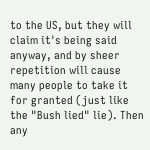to the US, but they will claim it's being said anyway, and by sheer repetition will cause many people to take it for granted (just like the "Bush lied" lie). Then any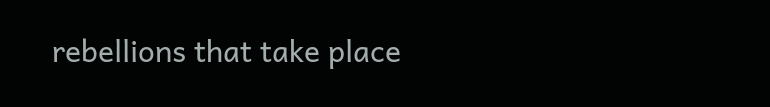rebellions that take place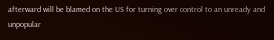afterward will be blamed on the US for turning over control to an unready and unpopular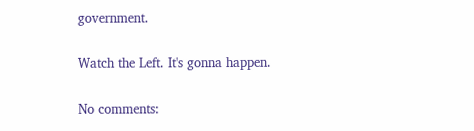government.

Watch the Left. It's gonna happen.

No comments: